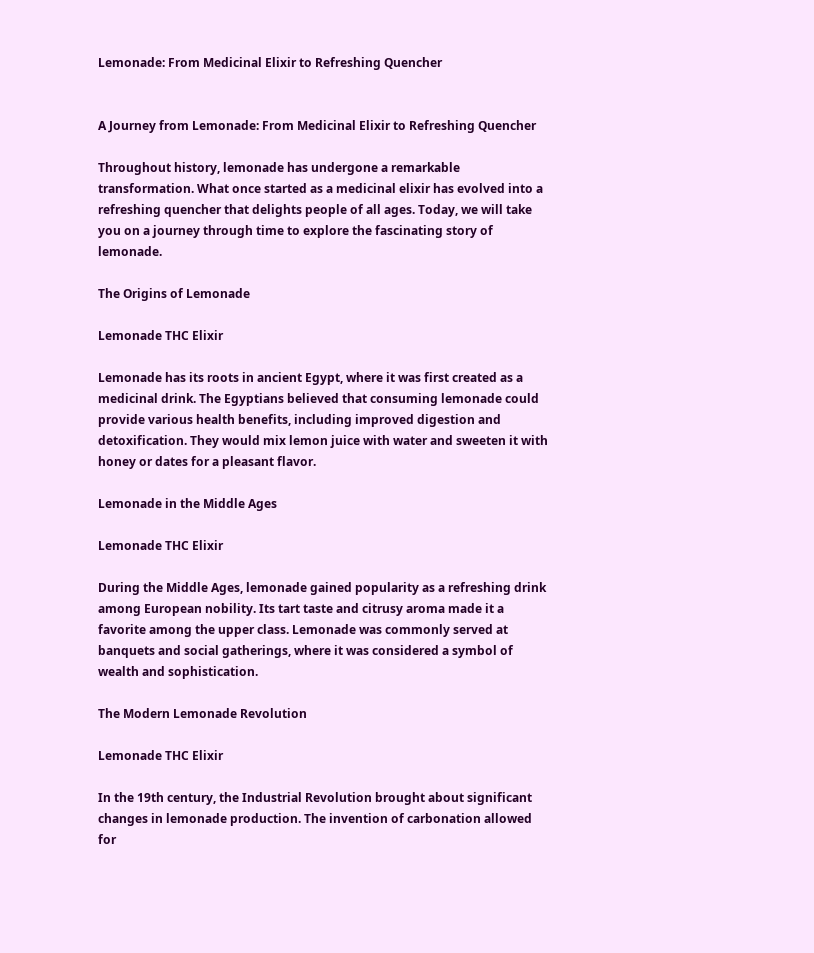Lemonade: From Medicinal Elixir to Refreshing Quencher


A Journey from Lemonade: From Medicinal Elixir to Refreshing Quencher

Throughout history, lemonade has undergone a remarkable transformation. What once started as a medicinal elixir has evolved into a refreshing quencher that delights people of all ages. Today, we will take you on a journey through time to explore the fascinating story of lemonade.

The Origins of Lemonade

Lemonade THC Elixir

Lemonade has its roots in ancient Egypt, where it was first created as a medicinal drink. The Egyptians believed that consuming lemonade could provide various health benefits, including improved digestion and detoxification. They would mix lemon juice with water and sweeten it with honey or dates for a pleasant flavor.

Lemonade in the Middle Ages

Lemonade THC Elixir

During the Middle Ages, lemonade gained popularity as a refreshing drink among European nobility. Its tart taste and citrusy aroma made it a favorite among the upper class. Lemonade was commonly served at banquets and social gatherings, where it was considered a symbol of wealth and sophistication.

The Modern Lemonade Revolution

Lemonade THC Elixir

In the 19th century, the Industrial Revolution brought about significant changes in lemonade production. The invention of carbonation allowed for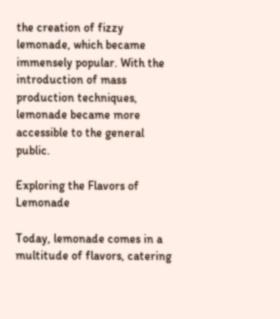the creation of fizzy lemonade, which became immensely popular. With the introduction of mass production techniques, lemonade became more accessible to the general public.

Exploring the Flavors of Lemonade

Today, lemonade comes in a multitude of flavors, catering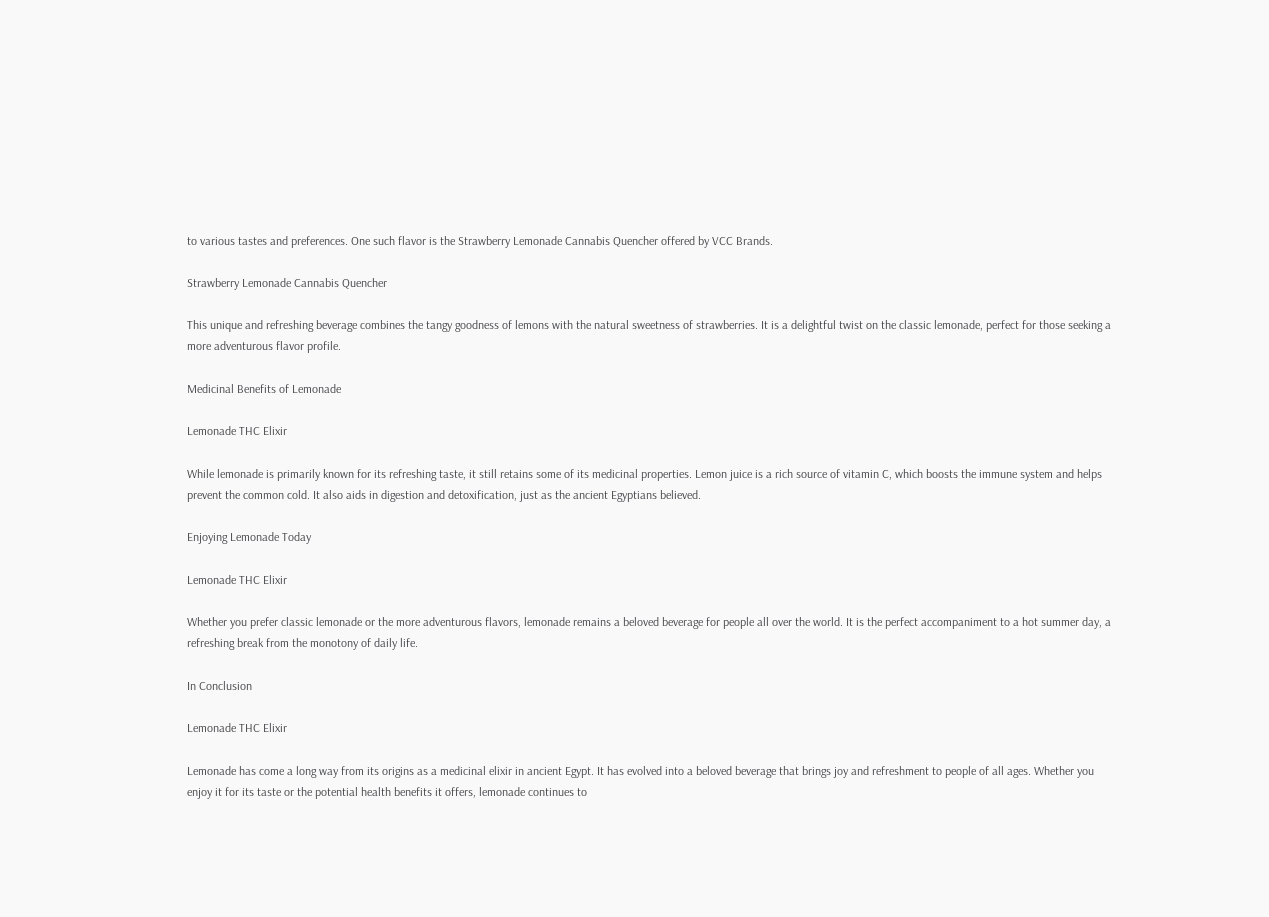to various tastes and preferences. One such flavor is the Strawberry Lemonade Cannabis Quencher offered by VCC Brands.

Strawberry Lemonade Cannabis Quencher

This unique and refreshing beverage combines the tangy goodness of lemons with the natural sweetness of strawberries. It is a delightful twist on the classic lemonade, perfect for those seeking a more adventurous flavor profile.

Medicinal Benefits of Lemonade

Lemonade THC Elixir

While lemonade is primarily known for its refreshing taste, it still retains some of its medicinal properties. Lemon juice is a rich source of vitamin C, which boosts the immune system and helps prevent the common cold. It also aids in digestion and detoxification, just as the ancient Egyptians believed.

Enjoying Lemonade Today

Lemonade THC Elixir

Whether you prefer classic lemonade or the more adventurous flavors, lemonade remains a beloved beverage for people all over the world. It is the perfect accompaniment to a hot summer day, a refreshing break from the monotony of daily life.

In Conclusion

Lemonade THC Elixir

Lemonade has come a long way from its origins as a medicinal elixir in ancient Egypt. It has evolved into a beloved beverage that brings joy and refreshment to people of all ages. Whether you enjoy it for its taste or the potential health benefits it offers, lemonade continues to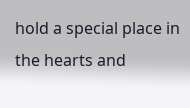hold a special place in the hearts and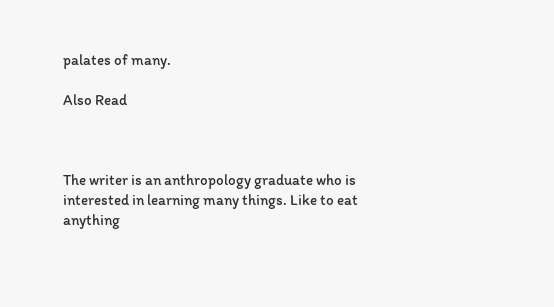palates of many.

Also Read



The writer is an anthropology graduate who is interested in learning many things. Like to eat anything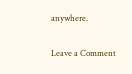anywhere.


Leave a Comment